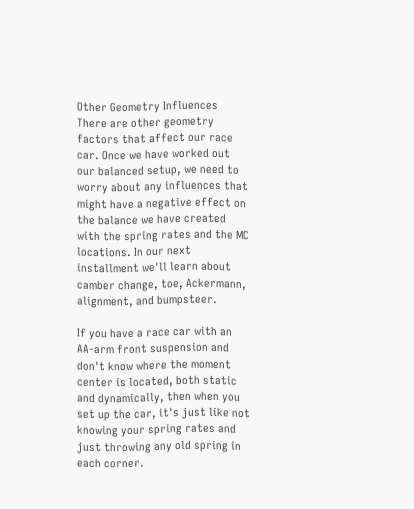Other Geometry Influences
There are other geometry factors that affect our race car. Once we have worked out our balanced setup, we need to worry about any influences that might have a negative effect on the balance we have created with the spring rates and the MC locations. In our next installment we'll learn about camber change, toe, Ackermann, alignment, and bumpsteer.

If you have a race car with an AA-arm front suspension and don't know where the moment center is located, both static and dynamically, then when you set up the car, it's just like not knowing your spring rates and just throwing any old spring in each corner.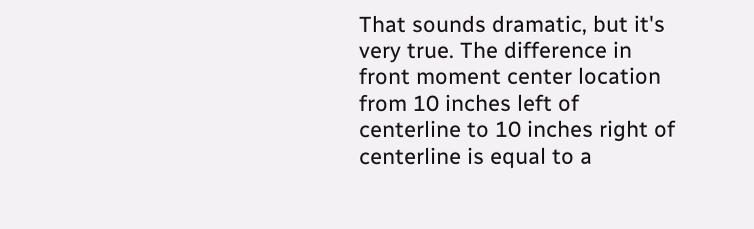That sounds dramatic, but it's very true. The difference in front moment center location from 10 inches left of centerline to 10 inches right of centerline is equal to a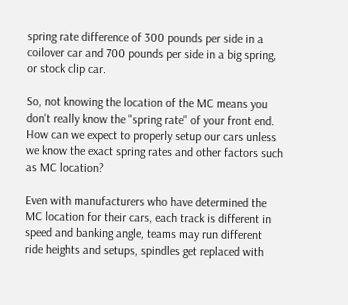spring rate difference of 300 pounds per side in a coilover car and 700 pounds per side in a big spring, or stock clip car.

So, not knowing the location of the MC means you don't really know the "spring rate" of your front end. How can we expect to properly setup our cars unless we know the exact spring rates and other factors such as MC location?

Even with manufacturers who have determined the MC location for their cars, each track is different in speed and banking angle, teams may run different ride heights and setups, spindles get replaced with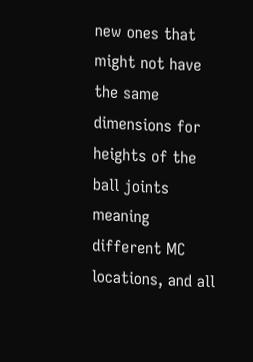new ones that might not have the same dimensions for heights of the ball joints meaning different MC locations, and all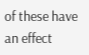of these have an effect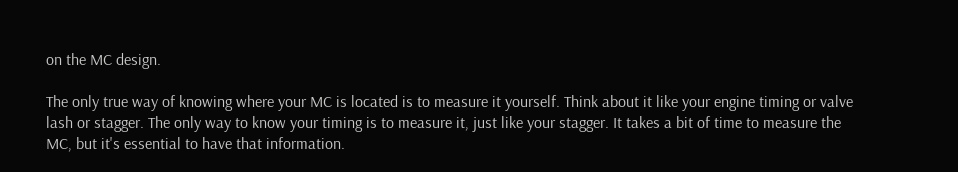on the MC design.

The only true way of knowing where your MC is located is to measure it yourself. Think about it like your engine timing or valve lash or stagger. The only way to know your timing is to measure it, just like your stagger. It takes a bit of time to measure the MC, but it's essential to have that information.